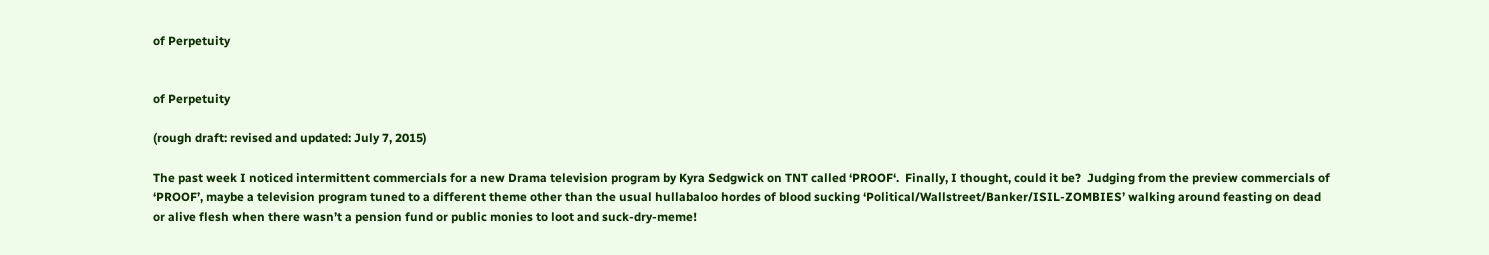of Perpetuity


of Perpetuity

(rough draft: revised and updated: July 7, 2015)

The past week I noticed intermittent commercials for a new Drama television program by Kyra Sedgwick on TNT called ‘PROOF‘.  Finally, I thought, could it be?  Judging from the preview commercials of ‘PROOF’, maybe a television program tuned to a different theme other than the usual hullabaloo hordes of blood sucking ‘Political/Wallstreet/Banker/ISIL-ZOMBIES’ walking around feasting on dead or alive flesh when there wasn’t a pension fund or public monies to loot and suck-dry-meme!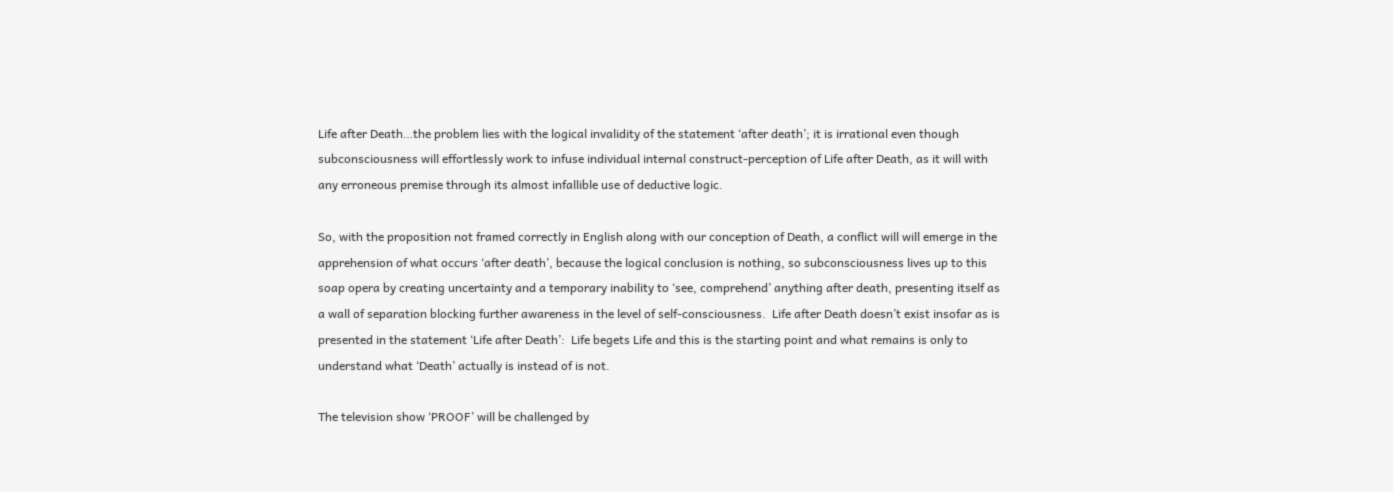Life after Death…the problem lies with the logical invalidity of the statement ‘after death’; it is irrational even though subconsciousness will effortlessly work to infuse individual internal construct-perception of Life after Death, as it will with any erroneous premise through its almost infallible use of deductive logic.

So, with the proposition not framed correctly in English along with our conception of Death, a conflict will will emerge in the apprehension of what occurs ‘after death’, because the logical conclusion is nothing, so subconsciousness lives up to this soap opera by creating uncertainty and a temporary inability to ‘see, comprehend’ anything after death, presenting itself as a wall of separation blocking further awareness in the level of self-consciousness.  Life after Death doesn’t exist insofar as is presented in the statement ‘Life after Death’:  Life begets Life and this is the starting point and what remains is only to understand what ‘Death’ actually is instead of is not.

The television show ‘PROOF’ will be challenged by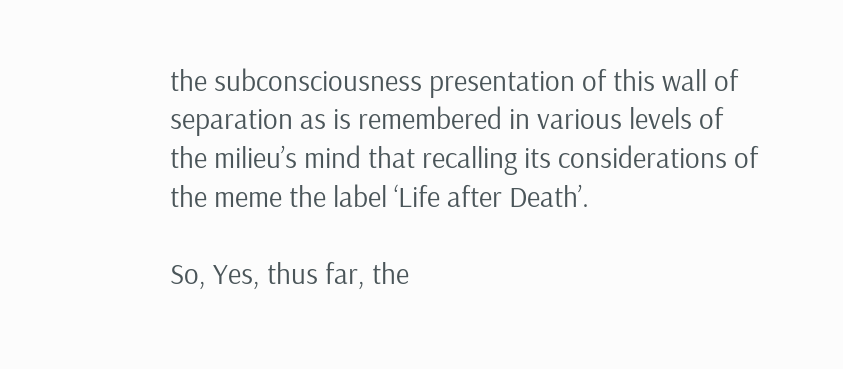the subconsciousness presentation of this wall of separation as is remembered in various levels of the milieu’s mind that recalling its considerations of the meme the label ‘Life after Death’.

So, Yes, thus far, the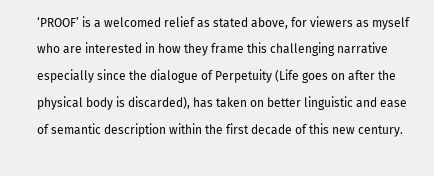‘PROOF’ is a welcomed relief as stated above, for viewers as myself who are interested in how they frame this challenging narrative especially since the dialogue of Perpetuity (Life goes on after the physical body is discarded), has taken on better linguistic and ease of semantic description within the first decade of this new century.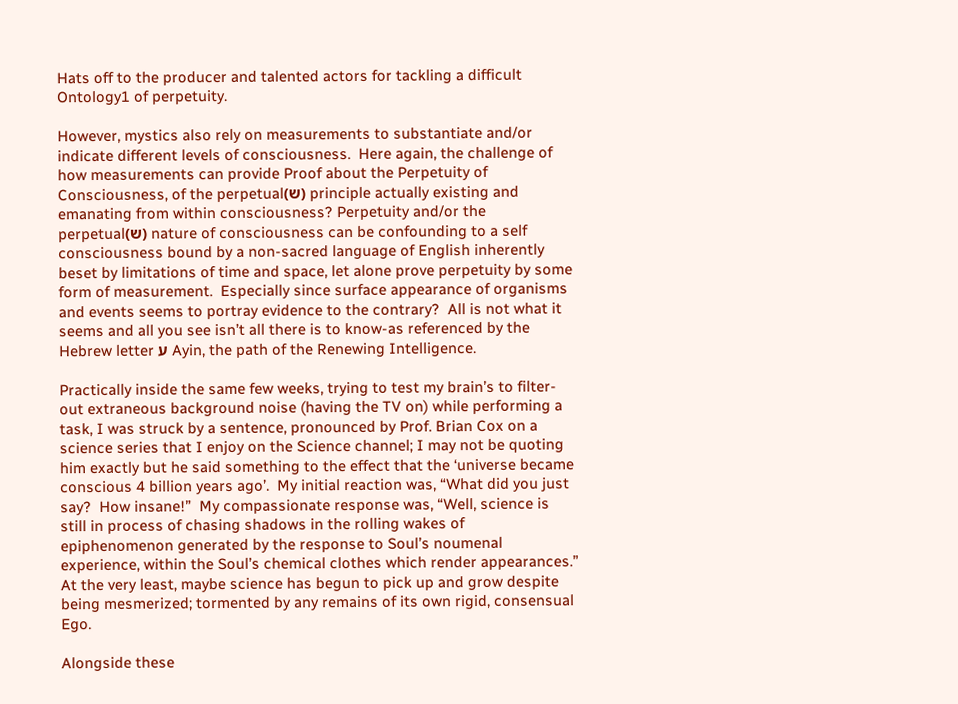Hats off to the producer and talented actors for tackling a difficult Ontology1 of perpetuity.

However, mystics also rely on measurements to substantiate and/or indicate different levels of consciousness.  Here again, the challenge of how measurements can provide Proof about the Perpetuity of Consciousness, of the perpetual(ש) principle actually existing and emanating from within consciousness? Perpetuity and/or the perpetual(ש) nature of consciousness can be confounding to a self consciousness bound by a non-sacred language of English inherently beset by limitations of time and space, let alone prove perpetuity by some form of measurement.  Especially since surface appearance of organisms and events seems to portray evidence to the contrary?  All is not what it seems and all you see isn’t all there is to know-as referenced by the Hebrew letter ע Ayin, the path of the Renewing Intelligence.

Practically inside the same few weeks, trying to test my brain’s to filter-out extraneous background noise (having the TV on) while performing a task, I was struck by a sentence, pronounced by Prof. Brian Cox on a science series that I enjoy on the Science channel; I may not be quoting him exactly but he said something to the effect that the ‘universe became conscious 4 billion years ago’.  My initial reaction was, “What did you just say?  How insane!”  My compassionate response was, “Well, science is still in process of chasing shadows in the rolling wakes of epiphenomenon generated by the response to Soul’s noumenal experience, within the Soul’s chemical clothes which render appearances.”  At the very least, maybe science has begun to pick up and grow despite being mesmerized; tormented by any remains of its own rigid, consensual Ego.

Alongside these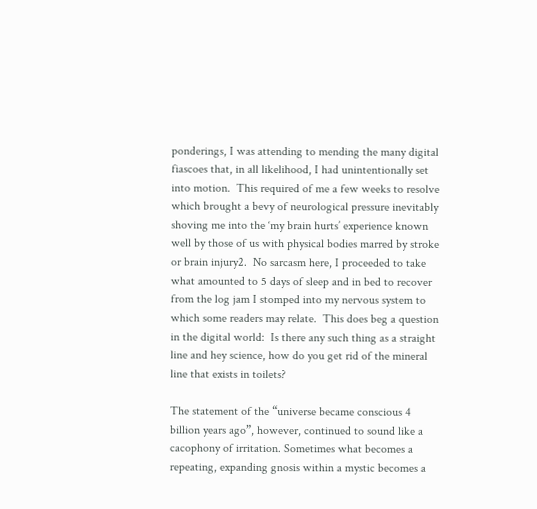ponderings, I was attending to mending the many digital fiascoes that, in all likelihood, I had unintentionally set into motion.  This required of me a few weeks to resolve which brought a bevy of neurological pressure inevitably shoving me into the ‘my brain hurts’ experience known well by those of us with physical bodies marred by stroke or brain injury2.  No sarcasm here, I proceeded to take what amounted to 5 days of sleep and in bed to recover from the log jam I stomped into my nervous system to which some readers may relate.  This does beg a question in the digital world:  Is there any such thing as a straight line and hey science, how do you get rid of the mineral line that exists in toilets?

The statement of the “universe became conscious 4 billion years ago”, however, continued to sound like a cacophony of irritation. Sometimes what becomes a repeating, expanding gnosis within a mystic becomes a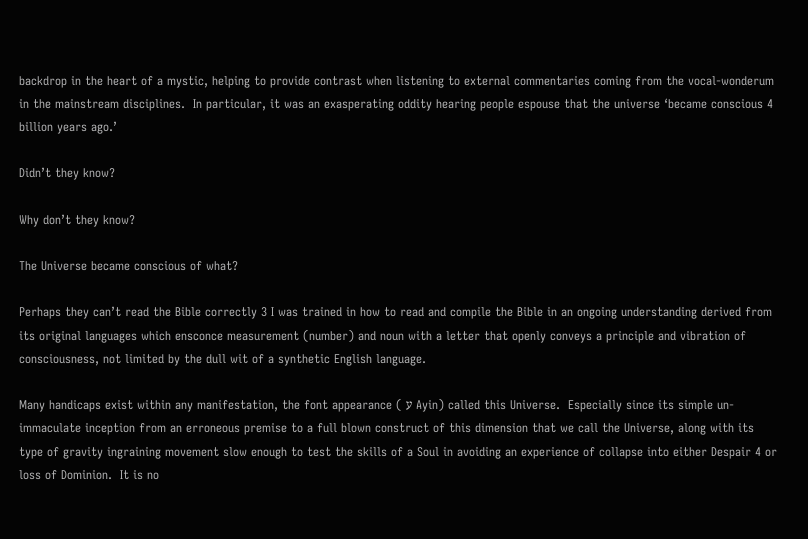backdrop in the heart of a mystic, helping to provide contrast when listening to external commentaries coming from the vocal-wonderum in the mainstream disciplines.  In particular, it was an exasperating oddity hearing people espouse that the universe ‘became conscious 4 billion years ago.’

Didn’t they know?

Why don’t they know?

The Universe became conscious of what?

Perhaps they can’t read the Bible correctly 3 I was trained in how to read and compile the Bible in an ongoing understanding derived from its original languages which ensconce measurement (number) and noun with a letter that openly conveys a principle and vibration of consciousness, not limited by the dull wit of a synthetic English language.

Many handicaps exist within any manifestation, the font appearance ( ע Ayin) called this Universe.  Especially since its simple un-immaculate inception from an erroneous premise to a full blown construct of this dimension that we call the Universe, along with its type of gravity ingraining movement slow enough to test the skills of a Soul in avoiding an experience of collapse into either Despair 4 or loss of Dominion.  It is no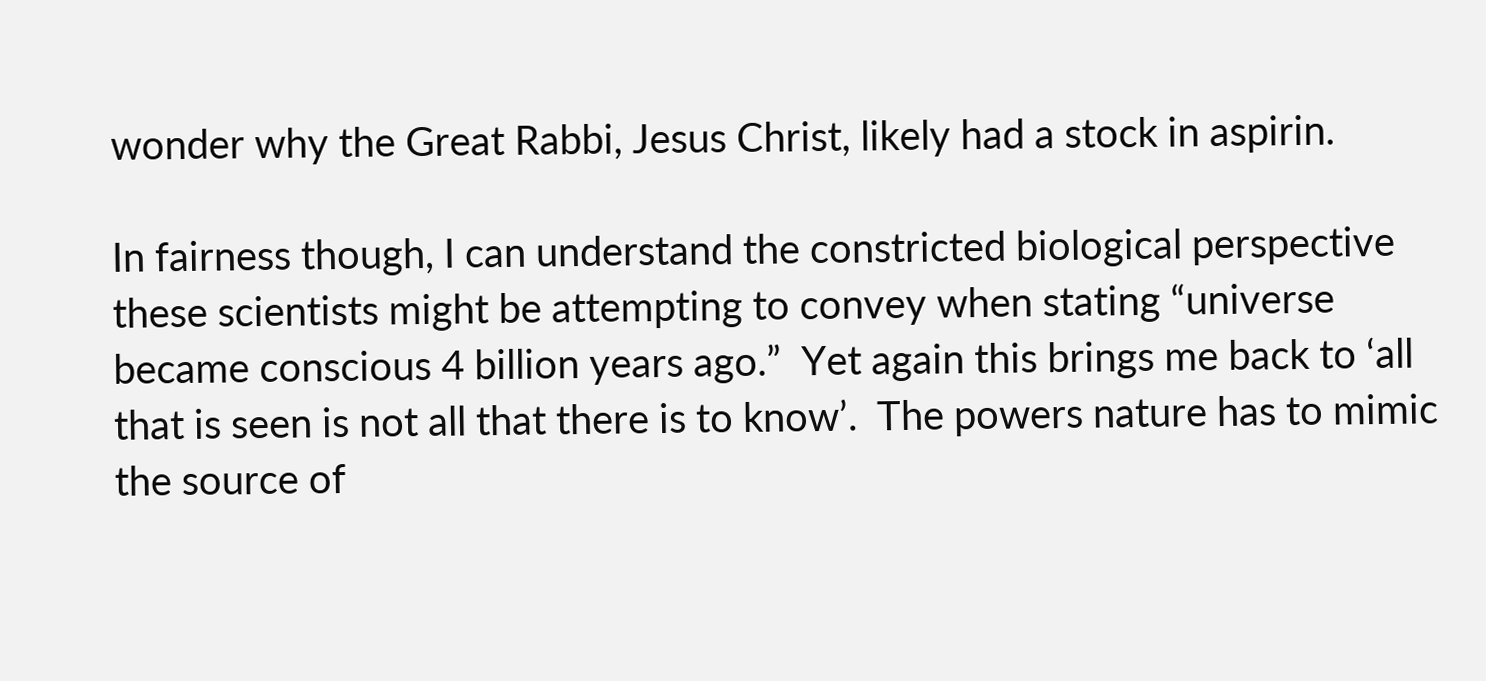wonder why the Great Rabbi, Jesus Christ, likely had a stock in aspirin.

In fairness though, I can understand the constricted biological perspective these scientists might be attempting to convey when stating “universe became conscious 4 billion years ago.”  Yet again this brings me back to ‘all that is seen is not all that there is to know’.  The powers nature has to mimic the source of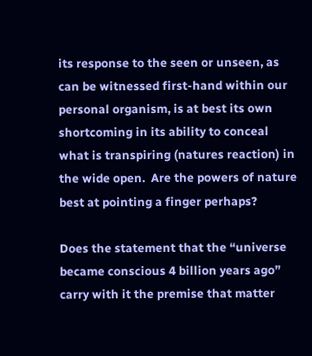its response to the seen or unseen, as can be witnessed first-hand within our personal organism, is at best its own shortcoming in its ability to conceal what is transpiring (natures reaction) in the wide open.  Are the powers of nature best at pointing a finger perhaps?

Does the statement that the “universe became conscious 4 billion years ago” carry with it the premise that matter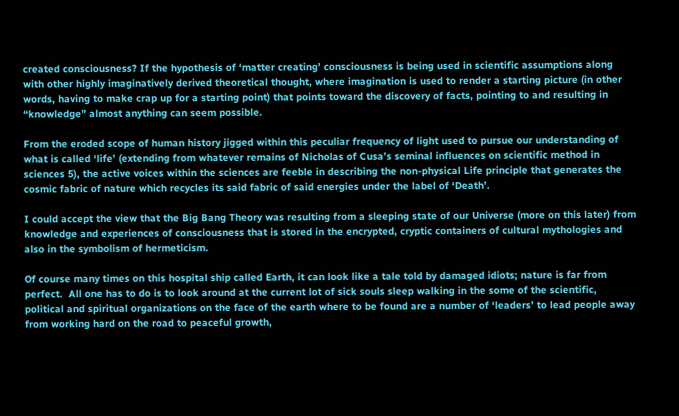created consciousness? If the hypothesis of ‘matter creating’ consciousness is being used in scientific assumptions along with other highly imaginatively derived theoretical thought, where imagination is used to render a starting picture (in other words, having to make crap up for a starting point) that points toward the discovery of facts, pointing to and resulting in “knowledge” almost anything can seem possible.

From the eroded scope of human history jigged within this peculiar frequency of light used to pursue our understanding of what is called ‘life’ (extending from whatever remains of Nicholas of Cusa’s seminal influences on scientific method in sciences 5), the active voices within the sciences are feeble in describing the non-physical Life principle that generates the cosmic fabric of nature which recycles its said fabric of said energies under the label of ‘Death’.

I could accept the view that the Big Bang Theory was resulting from a sleeping state of our Universe (more on this later) from knowledge and experiences of consciousness that is stored in the encrypted, cryptic containers of cultural mythologies and also in the symbolism of hermeticism.

Of course many times on this hospital ship called Earth, it can look like a tale told by damaged idiots; nature is far from perfect.  All one has to do is to look around at the current lot of sick souls sleep walking in the some of the scientific, political and spiritual organizations on the face of the earth where to be found are a number of ‘leaders’ to lead people away from working hard on the road to peaceful growth,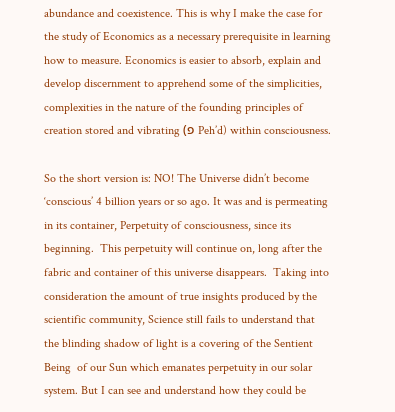abundance and coexistence. This is why I make the case for the study of Economics as a necessary prerequisite in learning how to measure. Economics is easier to absorb, explain and develop discernment to apprehend some of the simplicities, complexities in the nature of the founding principles of creation stored and vibrating (פ Peh’d) within consciousness.

So the short version is: NO! The Universe didn’t become ‘conscious’ 4 billion years or so ago. It was and is permeating in its container, Perpetuity of consciousness, since its beginning.  This perpetuity will continue on, long after the fabric and container of this universe disappears.  Taking into consideration the amount of true insights produced by the scientific community, Science still fails to understand that the blinding shadow of light is a covering of the Sentient Being  of our Sun which emanates perpetuity in our solar system. But I can see and understand how they could be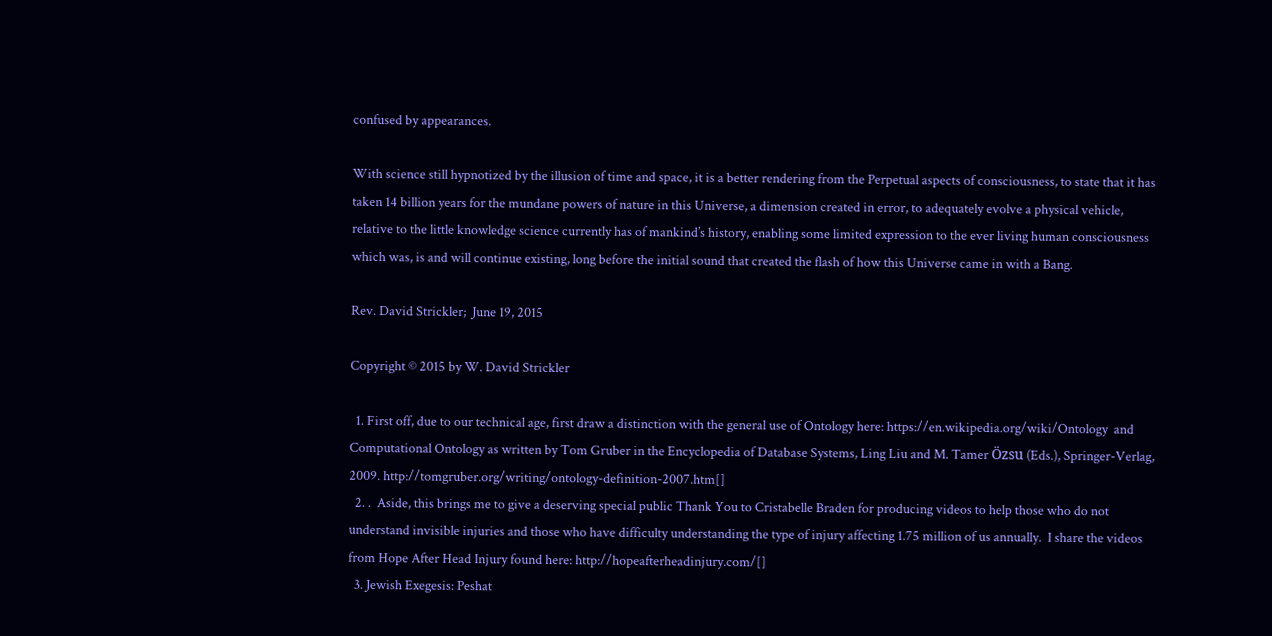confused by appearances.

With science still hypnotized by the illusion of time and space, it is a better rendering from the Perpetual aspects of consciousness, to state that it has taken 14 billion years for the mundane powers of nature in this Universe, a dimension created in error, to adequately evolve a physical vehicle, relative to the little knowledge science currently has of mankind’s history, enabling some limited expression to the ever living human consciousness which was, is and will continue existing, long before the initial sound that created the flash of how this Universe came in with a Bang.

Rev. David Strickler;  June 19, 2015

Copyright © 2015 by W. David Strickler

  1. First off, due to our technical age, first draw a distinction with the general use of Ontology here: https://en.wikipedia.org/wiki/Ontology  and Computational Ontology as written by Tom Gruber in the Encyclopedia of Database Systems, Ling Liu and M. Tamer Özsu (Eds.), Springer-Verlag, 2009. http://tomgruber.org/writing/ontology-definition-2007.htm[]
  2. .  Aside, this brings me to give a deserving special public Thank You to Cristabelle Braden for producing videos to help those who do not understand invisible injuries and those who have difficulty understanding the type of injury affecting 1.75 million of us annually.  I share the videos from Hope After Head Injury found here: http://hopeafterheadinjury.com/[]
  3. Jewish Exegesis: Peshat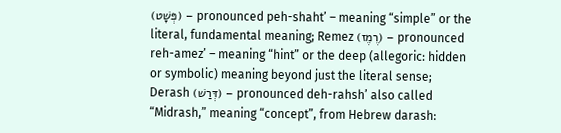(פְּשָׁט) – pronounced peh-shaht’ – meaning “simple” or the literal, fundamental meaning; Remez (רֶמֶז) – pronounced reh-amez’ – meaning “hint” or the deep (allegoric: hidden or symbolic) meaning beyond just the literal sense; Derash (דְּרַשׁ) – pronounced deh-rahsh’ also called “Midrash,” meaning “concept”, from Hebrew darash: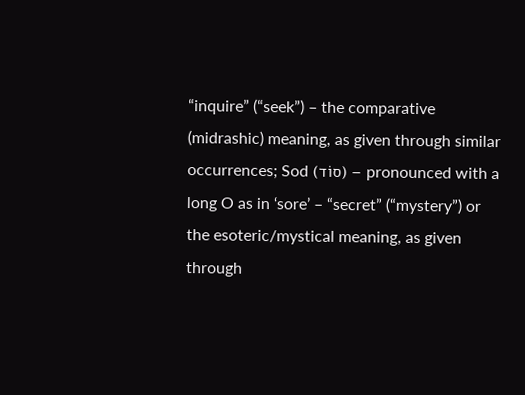“inquire” (“seek”) – the comparative (midrashic) meaning, as given through similar occurrences; Sod (סוֹד) – pronounced with a long O as in ‘sore’ – “secret” (“mystery”) or the esoteric/mystical meaning, as given through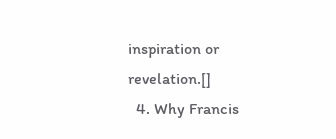inspiration or revelation.[]
  4. Why Francis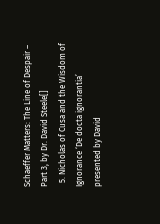Schaeffer Matters: The Line of Despair – Part 3, by Dr. David Steele[]
  5. Nicholas of Cusa and the Wisdom of Ignorance ‘De docta ignorantia’ presented by David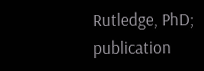Rutledge, PhD; publication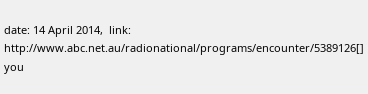date: 14 April 2014,  link: http://www.abc.net.au/radionational/programs/encounter/5389126[]
you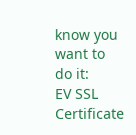know you want to do it:
EV SSL Certificate